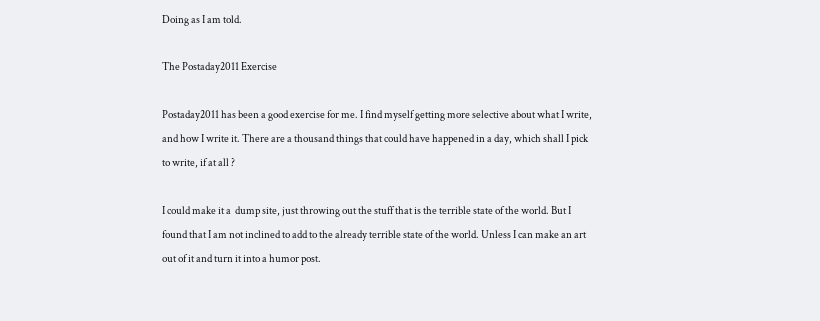Doing as I am told.

The Postaday2011 Exercise

Postaday2011 has been a good exercise for me. I find myself getting more selective about what I write, and how I write it. There are a thousand things that could have happened in a day, which shall I pick to write, if at all ?

I could make it a  dump site, just throwing out the stuff that is the terrible state of the world. But I found that I am not inclined to add to the already terrible state of the world. Unless I can make an art out of it and turn it into a humor post.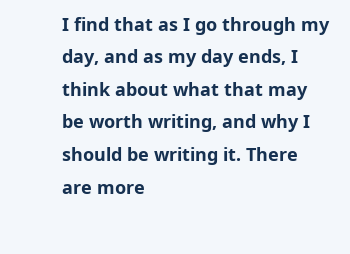I find that as I go through my day, and as my day ends, I think about what that may be worth writing, and why I should be writing it. There are more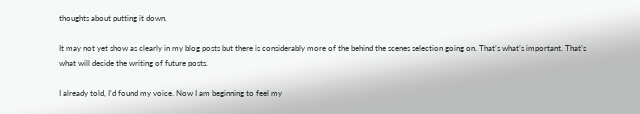thoughts about putting it down.

It may not yet show as clearly in my blog posts but there is considerably more of the behind the scenes selection going on. That’s what’s important. That’s what will decide the writing of future posts.

I already told, I’d found my voice. Now I am beginning to feel my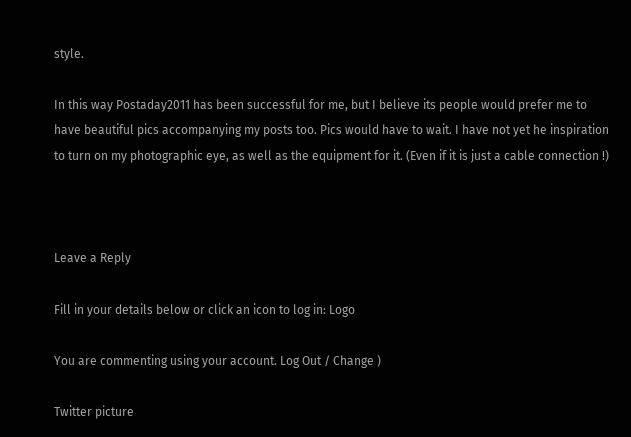style.

In this way Postaday2011 has been successful for me, but I believe its people would prefer me to have beautiful pics accompanying my posts too. Pics would have to wait. I have not yet he inspiration to turn on my photographic eye, as well as the equipment for it. (Even if it is just a cable connection !)



Leave a Reply

Fill in your details below or click an icon to log in: Logo

You are commenting using your account. Log Out / Change )

Twitter picture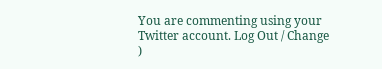You are commenting using your Twitter account. Log Out / Change )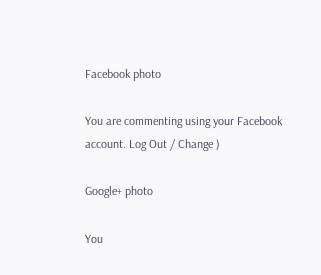Facebook photo

You are commenting using your Facebook account. Log Out / Change )

Google+ photo

You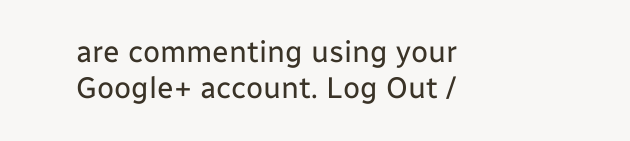are commenting using your Google+ account. Log Out /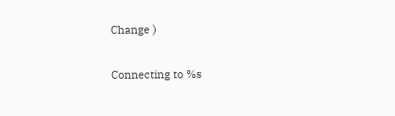Change )

Connecting to %s